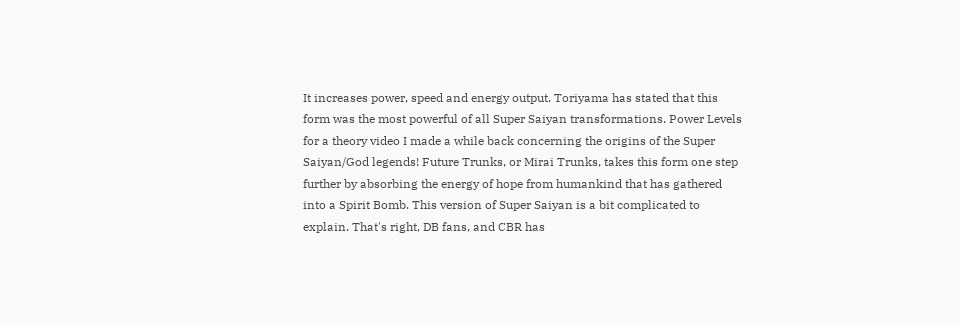It increases power, speed and energy output. Toriyama has stated that this form was the most powerful of all Super Saiyan transformations. Power Levels for a theory video I made a while back concerning the origins of the Super Saiyan/God legends! Future Trunks, or Mirai Trunks, takes this form one step further by absorbing the energy of hope from humankind that has gathered into a Spirit Bomb. This version of Super Saiyan is a bit complicated to explain. That's right, DB fans, and CBR has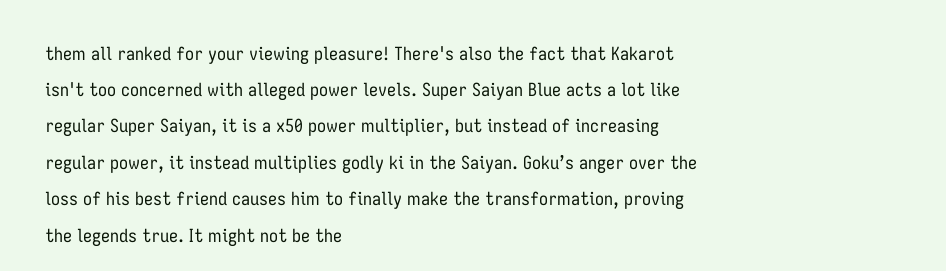them all ranked for your viewing pleasure! There's also the fact that Kakarot isn't too concerned with alleged power levels. Super Saiyan Blue acts a lot like regular Super Saiyan, it is a x50 power multiplier, but instead of increasing regular power, it instead multiplies godly ki in the Saiyan. Goku’s anger over the loss of his best friend causes him to finally make the transformation, proving the legends true. It might not be the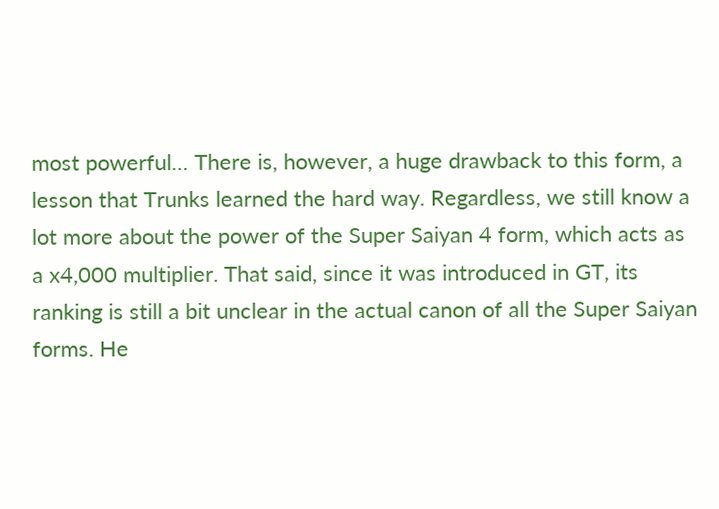most powerful… There is, however, a huge drawback to this form, a lesson that Trunks learned the hard way. Regardless, we still know a lot more about the power of the Super Saiyan 4 form, which acts as a x4,000 multiplier. That said, since it was introduced in GT, its ranking is still a bit unclear in the actual canon of all the Super Saiyan forms. He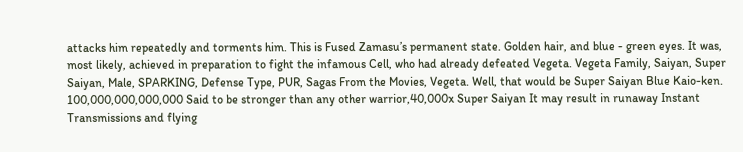attacks him repeatedly and torments him. This is Fused Zamasu’s permanent state. Golden hair, and blue - green eyes. It was, most likely, achieved in preparation to fight the infamous Cell, who had already defeated Vegeta. Vegeta Family, Saiyan, Super Saiyan, Male, SPARKING, Defense Type, PUR, Sagas From the Movies, Vegeta. Well, that would be Super Saiyan Blue Kaio-ken. 100,000,000,000,000 Said to be stronger than any other warrior,40,000x Super Saiyan It may result in runaway Instant Transmissions and flying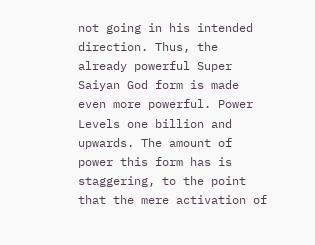not going in his intended direction. Thus, the already powerful Super Saiyan God form is made even more powerful. Power Levels one billion and upwards. The amount of power this form has is staggering, to the point that the mere activation of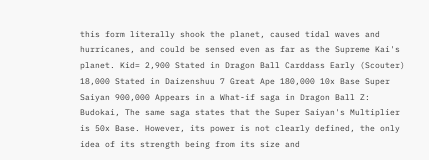this form literally shook the planet, caused tidal waves and hurricanes, and could be sensed even as far as the Supreme Kai's planet. Kid= 2,900 Stated in Dragon Ball Carddass Early (Scouter) 18,000 Stated in Daizenshuu 7 Great Ape 180,000 10x Base Super Saiyan 900,000 Appears in a What-if saga in Dragon Ball Z: Budokai, The same saga states that the Super Saiyan's Multiplier is 50x Base. However, its power is not clearly defined, the only idea of its strength being from its size and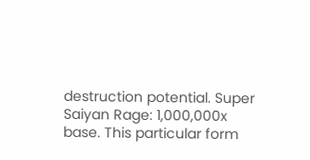destruction potential. Super Saiyan Rage: 1,000,000x base. This particular form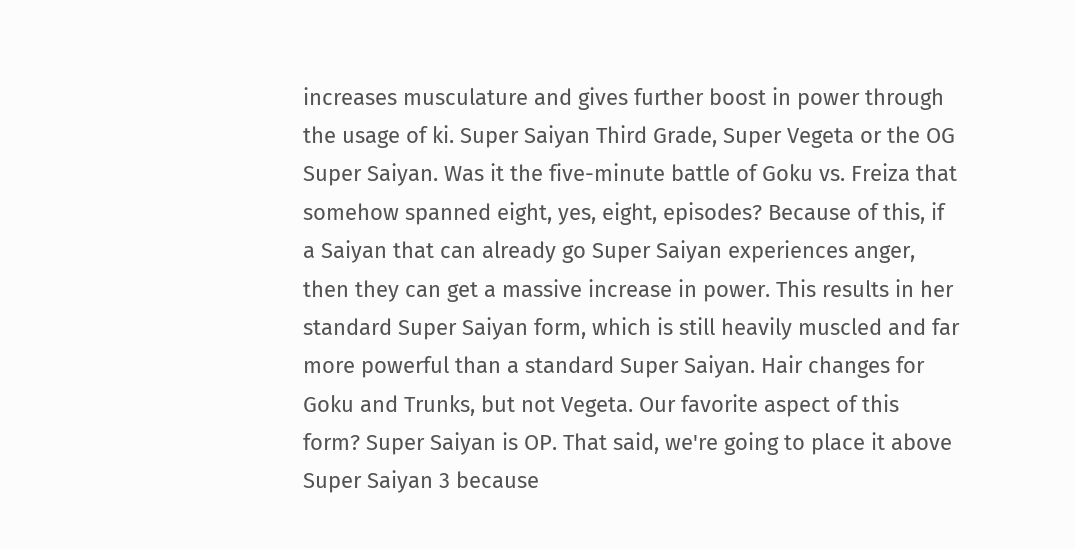increases musculature and gives further boost in power through the usage of ki. Super Saiyan Third Grade, Super Vegeta or the OG Super Saiyan. Was it the five-minute battle of Goku vs. Freiza that somehow spanned eight, yes, eight, episodes? Because of this, if a Saiyan that can already go Super Saiyan experiences anger, then they can get a massive increase in power. This results in her standard Super Saiyan form, which is still heavily muscled and far more powerful than a standard Super Saiyan. Hair changes for Goku and Trunks, but not Vegeta. Our favorite aspect of this form? Super Saiyan is OP. That said, we're going to place it above Super Saiyan 3 because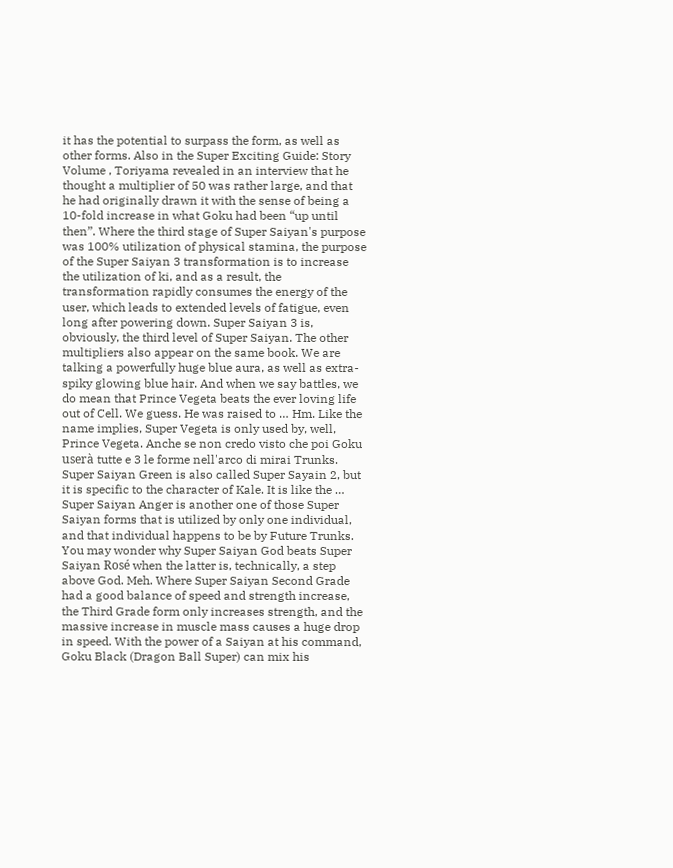it has the potential to surpass the form, as well as other forms. Also in the Super Exciting Guide: Story Volume , Toriyama revealed in an interview that he thought a multiplier of 50 was rather large, and that he had originally drawn it with the sense of being a 10-fold increase in what Goku had been “up until then”. Where the third stage of Super Saiyan's purpose was 100% utilization of physical stamina, the purpose of the Super Saiyan 3 transformation is to increase the utilization of ki, and as a result, the transformation rapidly consumes the energy of the user, which leads to extended levels of fatigue, even long after powering down. Super Saiyan 3 is, obviously, the third level of Super Saiyan. The other multipliers also appear on the same book. We are talking a powerfully huge blue aura, as well as extra-spiky glowing blue hair. And when we say battles, we do mean that Prince Vegeta beats the ever loving life out of Cell. We guess. He was raised to … Hm. Like the name implies, Super Vegeta is only used by, well, Prince Vegeta. Anche se non credo visto che poi Goku userà tutte e 3 le forme nell'arco di mirai Trunks. Super Saiyan Green is also called Super Sayain 2, but it is specific to the character of Kale. It is like the … Super Saiyan Anger is another one of those Super Saiyan forms that is utilized by only one individual, and that individual happens to be by Future Trunks. You may wonder why Super Saiyan God beats Super Saiyan Rosé when the latter is, technically, a step above God. Meh. Where Super Saiyan Second Grade had a good balance of speed and strength increase, the Third Grade form only increases strength, and the massive increase in muscle mass causes a huge drop in speed. With the power of a Saiyan at his command, Goku Black (Dragon Ball Super) can mix his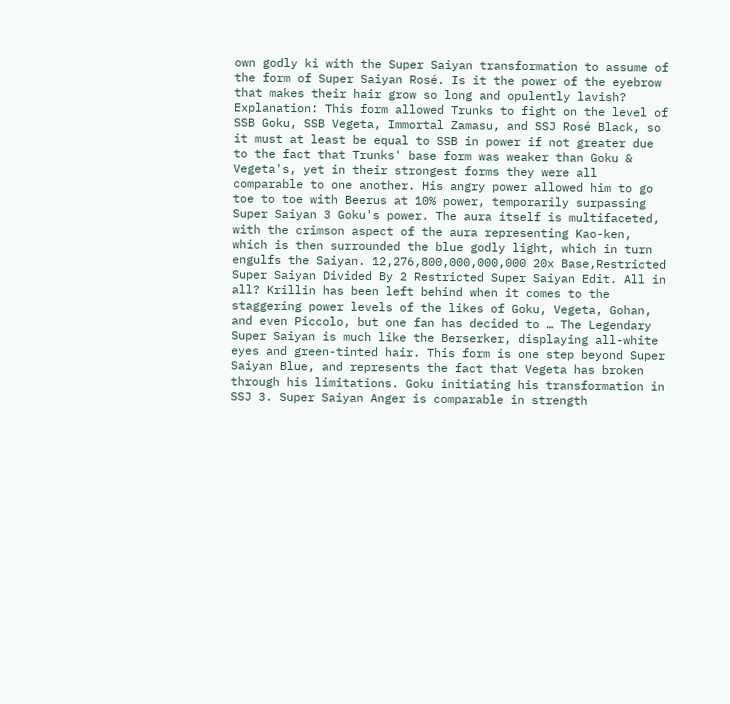own godly ki with the Super Saiyan transformation to assume of the form of Super Saiyan Rosé. Is it the power of the eyebrow that makes their hair grow so long and opulently lavish? Explanation: This form allowed Trunks to fight on the level of SSB Goku, SSB Vegeta, Immortal Zamasu, and SSJ Rosé Black, so it must at least be equal to SSB in power if not greater due to the fact that Trunks' base form was weaker than Goku & Vegeta's, yet in their strongest forms they were all comparable to one another. His angry power allowed him to go toe to toe with Beerus at 10% power, temporarily surpassing Super Saiyan 3 Goku's power. The aura itself is multifaceted, with the crimson aspect of the aura representing Kao-ken, which is then surrounded the blue godly light, which in turn engulfs the Saiyan. 12,276,800,000,000,000 20x Base,Restricted Super Saiyan Divided By 2 Restricted Super Saiyan Edit. All in all? Krillin has been left behind when it comes to the staggering power levels of the likes of Goku, Vegeta, Gohan, and even Piccolo, but one fan has decided to … The Legendary Super Saiyan is much like the Berserker, displaying all-white eyes and green-tinted hair. This form is one step beyond Super Saiyan Blue, and represents the fact that Vegeta has broken through his limitations. Goku initiating his transformation in SSJ 3. Super Saiyan Anger is comparable in strength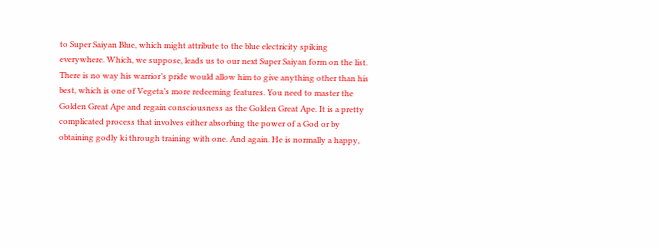to Super Saiyan Blue, which might attribute to the blue electricity spiking everywhere. Which, we suppose, leads us to our next Super Saiyan form on the list. There is no way his warrior’s pride would allow him to give anything other than his best, which is one of Vegeta’s more redeeming features. You need to master the Golden Great Ape and regain consciousness as the Golden Great Ape. It is a pretty complicated process that involves either absorbing the power of a God or by obtaining godly ki through training with one. And again. He is normally a happy,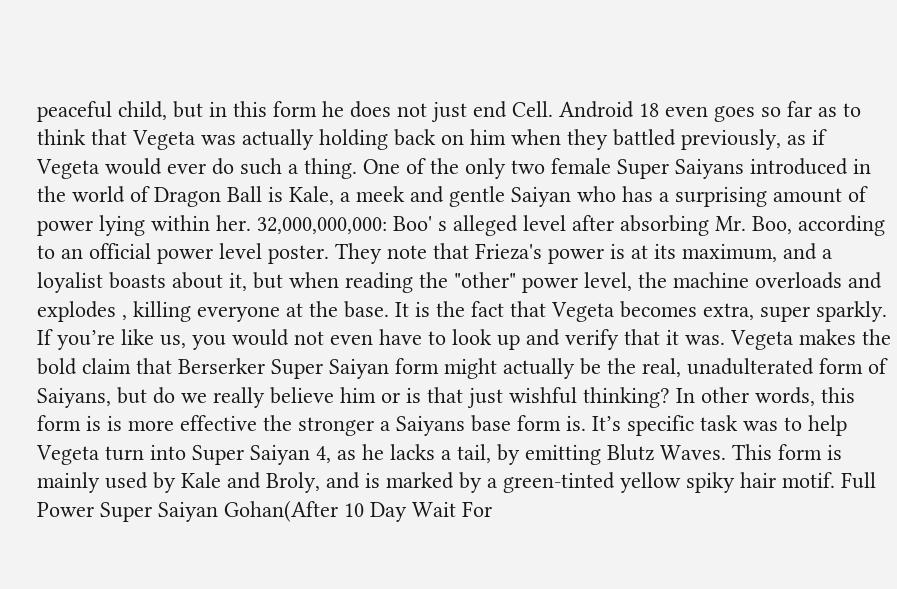peaceful child, but in this form he does not just end Cell. Android 18 even goes so far as to think that Vegeta was actually holding back on him when they battled previously, as if Vegeta would ever do such a thing. One of the only two female Super Saiyans introduced in the world of Dragon Ball is Kale, a meek and gentle Saiyan who has a surprising amount of power lying within her. 32,000,000,000: Boo' s alleged level after absorbing Mr. Boo, according to an official power level poster. They note that Frieza's power is at its maximum, and a loyalist boasts about it, but when reading the "other" power level, the machine overloads and explodes , killing everyone at the base. It is the fact that Vegeta becomes extra, super sparkly. If you’re like us, you would not even have to look up and verify that it was. Vegeta makes the bold claim that Berserker Super Saiyan form might actually be the real, unadulterated form of Saiyans, but do we really believe him or is that just wishful thinking? In other words, this form is is more effective the stronger a Saiyans base form is. It’s specific task was to help Vegeta turn into Super Saiyan 4, as he lacks a tail, by emitting Blutz Waves. This form is mainly used by Kale and Broly, and is marked by a green-tinted yellow spiky hair motif. Full Power Super Saiyan Gohan(After 10 Day Wait For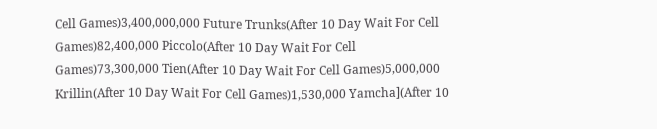Cell Games)3,400,000,000 Future Trunks(After 10 Day Wait For Cell Games)82,400,000 Piccolo(After 10 Day Wait For Cell Games)73,300,000 Tien(After 10 Day Wait For Cell Games)5,000,000 Krillin(After 10 Day Wait For Cell Games)1,530,000 Yamcha](After 10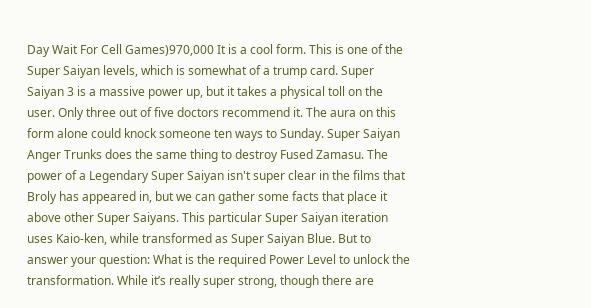Day Wait For Cell Games)970,000 It is a cool form. This is one of the Super Saiyan levels, which is somewhat of a trump card. Super Saiyan 3 is a massive power up, but it takes a physical toll on the user. Only three out of five doctors recommend it. The aura on this form alone could knock someone ten ways to Sunday. Super Saiyan Anger Trunks does the same thing to destroy Fused Zamasu. The power of a Legendary Super Saiyan isn't super clear in the films that Broly has appeared in, but we can gather some facts that place it above other Super Saiyans. This particular Super Saiyan iteration uses Kaio-ken, while transformed as Super Saiyan Blue. But to answer your question: What is the required Power Level to unlock the transformation. While it’s really super strong, though there are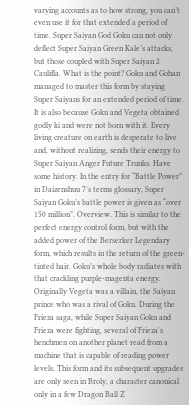varying accounts as to how strong, you can’t even use it for that extended a period of time. Super Saiyan God Goku can not only deflect Super Saiyan Green Kale’s attacks, but those coupled with Super Saiyan 2 Caulifla. What is the point? Goku and Gohan managed to master this form by staying Super Saiyans for an extended period of time. It is also because Goku and Vegeta obtained godly ki and were not born with it. Every living creature on earth is desperate to live and, without realizing, sends their energy to Super Saiyan Anger Future Trunks. Have some history. In the entry for “Battle Power” in Daizenshuu 7′s terms glossary, Super Saiyan Goku’s battle power is given as “over 150 million”. Overview. This is similar to the perfect energy control form, but with the added power of the Berserker Legendary form, which results in the return of the green-tinted hair. Goku’s whole body radiates with that crackling purple-magenta energy. Originally Vegeta was a villain, the Saiyan prince who was a rival of Goku. During the Frieza saga, while Super Saiyan Goku and Frieza were fighting, several of Frieza's henchmen on another planet read from a machine that is capable of reading power levels. This form and its subsequent upgrades are only seen in Broly, a character canonical only in a few Dragon Ball Z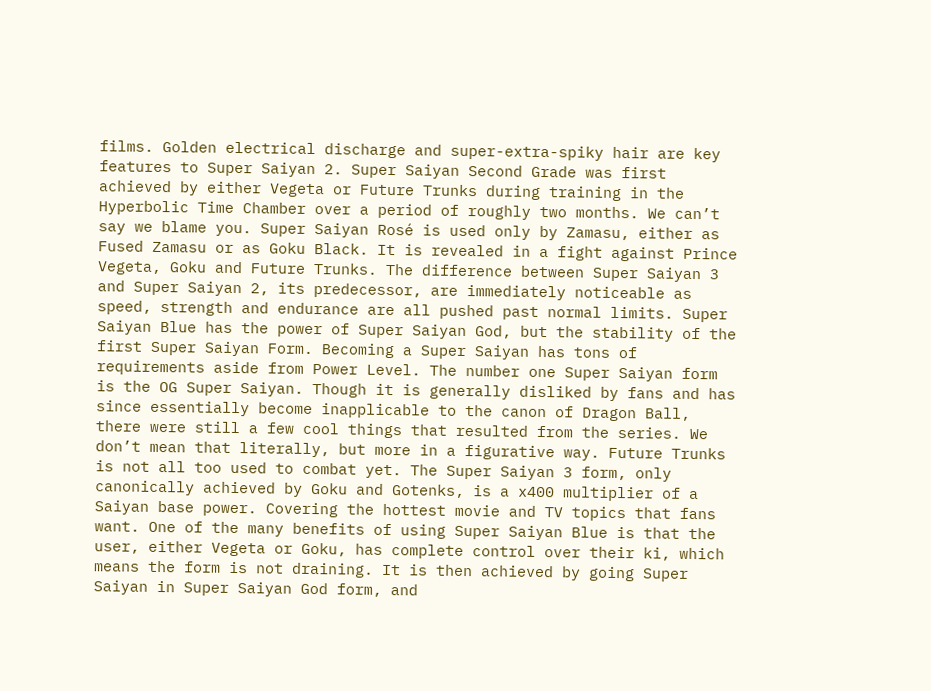films. Golden electrical discharge and super-extra-spiky hair are key features to Super Saiyan 2. Super Saiyan Second Grade was first achieved by either Vegeta or Future Trunks during training in the Hyperbolic Time Chamber over a period of roughly two months. We can’t say we blame you. Super Saiyan Rosé is used only by Zamasu, either as Fused Zamasu or as Goku Black. It is revealed in a fight against Prince Vegeta, Goku and Future Trunks. The difference between Super Saiyan 3 and Super Saiyan 2, its predecessor, are immediately noticeable as speed, strength and endurance are all pushed past normal limits. Super Saiyan Blue has the power of Super Saiyan God, but the stability of the first Super Saiyan Form. Becoming a Super Saiyan has tons of requirements aside from Power Level. The number one Super Saiyan form is the OG Super Saiyan. Though it is generally disliked by fans and has since essentially become inapplicable to the canon of Dragon Ball, there were still a few cool things that resulted from the series. We don’t mean that literally, but more in a figurative way. Future Trunks is not all too used to combat yet. The Super Saiyan 3 form, only canonically achieved by Goku and Gotenks, is a x400 multiplier of a Saiyan base power. Covering the hottest movie and TV topics that fans want. One of the many benefits of using Super Saiyan Blue is that the user, either Vegeta or Goku, has complete control over their ki, which means the form is not draining. It is then achieved by going Super Saiyan in Super Saiyan God form, and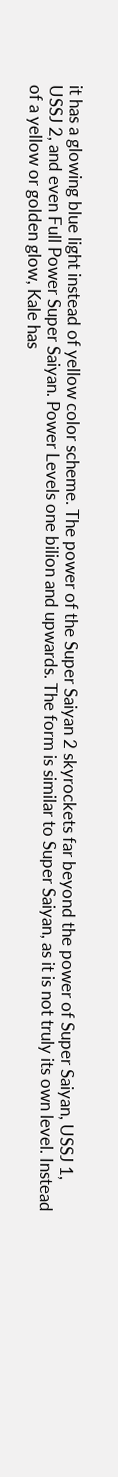it has a glowing blue light instead of yellow color scheme. The power of the Super Saiyan 2 skyrockets far beyond the power of Super Saiyan, USSJ 1, USSJ 2, and even Full Power Super Saiyan. Power Levels one bilion and upwards. The form is similar to Super Saiyan, as it is not truly its own level. Instead of a yellow or golden glow, Kale has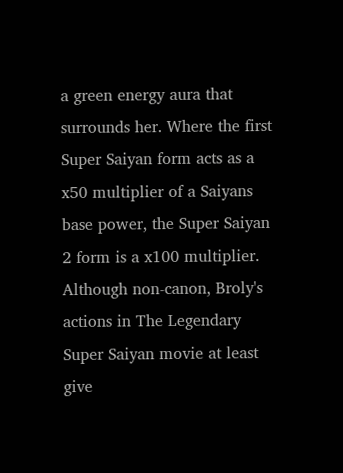a green energy aura that surrounds her. Where the first Super Saiyan form acts as a x50 multiplier of a Saiyans base power, the Super Saiyan 2 form is a x100 multiplier. Although non-canon, Broly's actions in The Legendary Super Saiyan movie at least give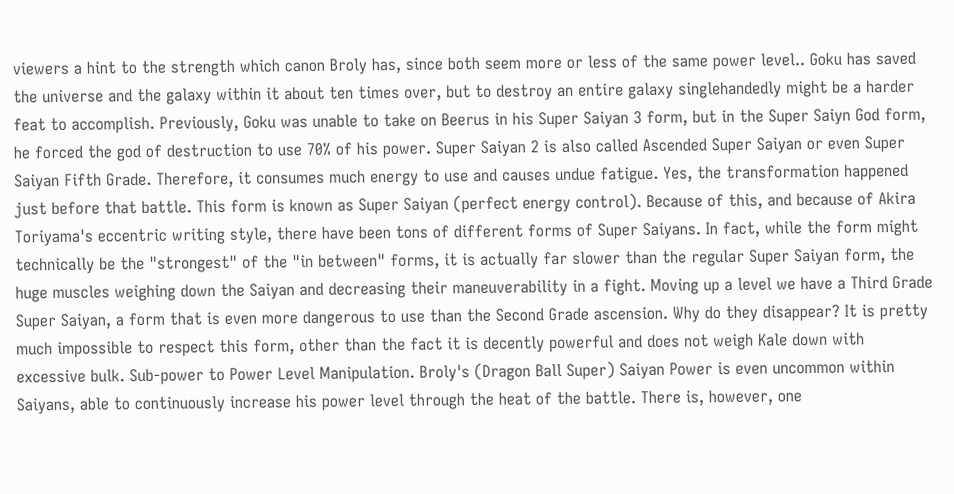viewers a hint to the strength which canon Broly has, since both seem more or less of the same power level.. Goku has saved the universe and the galaxy within it about ten times over, but to destroy an entire galaxy singlehandedly might be a harder feat to accomplish. Previously, Goku was unable to take on Beerus in his Super Saiyan 3 form, but in the Super Saiyn God form, he forced the god of destruction to use 70% of his power. Super Saiyan 2 is also called Ascended Super Saiyan or even Super Saiyan Fifth Grade. Therefore, it consumes much energy to use and causes undue fatigue. Yes, the transformation happened just before that battle. This form is known as Super Saiyan (perfect energy control). Because of this, and because of Akira Toriyama's eccentric writing style, there have been tons of different forms of Super Saiyans. In fact, while the form might technically be the "strongest" of the "in between" forms, it is actually far slower than the regular Super Saiyan form, the huge muscles weighing down the Saiyan and decreasing their maneuverability in a fight. Moving up a level we have a Third Grade Super Saiyan, a form that is even more dangerous to use than the Second Grade ascension. Why do they disappear? It is pretty much impossible to respect this form, other than the fact it is decently powerful and does not weigh Kale down with excessive bulk. Sub-power to Power Level Manipulation. Broly's (Dragon Ball Super) Saiyan Power is even uncommon within Saiyans, able to continuously increase his power level through the heat of the battle. There is, however, one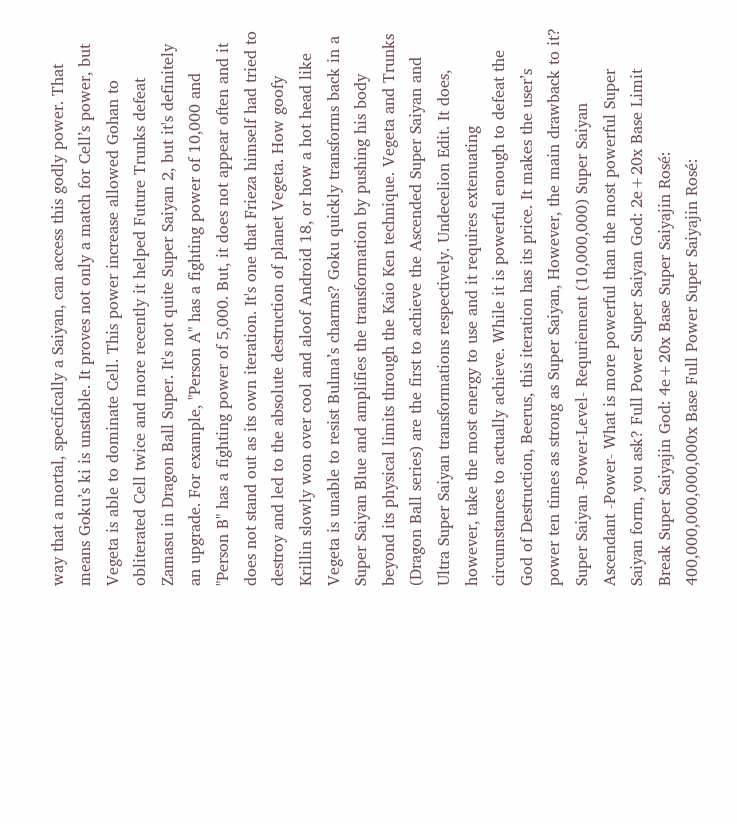way that a mortal, specifically a Saiyan, can access this godly power. That means Goku’s ki is unstable. It proves not only a match for Cell’s power, but Vegeta is able to dominate Cell. This power increase allowed Gohan to obliterated Cell twice and more recently it helped Future Trunks defeat Zamasu in Dragon Ball Super. It's not quite Super Saiyan 2, but it's definitely an upgrade. For example, "Person A" has a fighting power of 10,000 and "Person B" has a fighting power of 5,000. But, it does not appear often and it does not stand out as its own iteration. It's one that Frieza himself had tried to destroy and led to the absolute destruction of planet Vegeta. How goofy Krillin slowly won over cool and aloof Android 18, or how a hot head like Vegeta is unable to resist Bulma’s charms? Goku quickly transforms back in a Super Saiyan Blue and amplifies the transformation by pushing his body beyond its physical limits through the Kaio Ken technique. Vegeta and Trunks (Dragon Ball series) are the first to achieve the Ascended Super Saiyan and Ultra Super Saiyan transformations respectively. Undecelion Edit. It does, however, take the most energy to use and it requires extenuating circumstances to actually achieve. While it is powerful enough to defeat the God of Destruction, Beerus, this iteration has its price. It makes the user’s power ten times as strong as Super Saiyan, However, the main drawback to it? Super Saiyan -Power-Level- Requriement (10,000,000) Super Saiyan Ascendant -Power- What is more powerful than the most powerful Super Saiyan form, you ask? Full Power Super Saiyan God: 2e+20x Base Limit Break Super Saiyajin God: 4e+20x Base Super Saiyajin Rosé: 400,000,000,000,000x Base Full Power Super Saiyajin Rosé: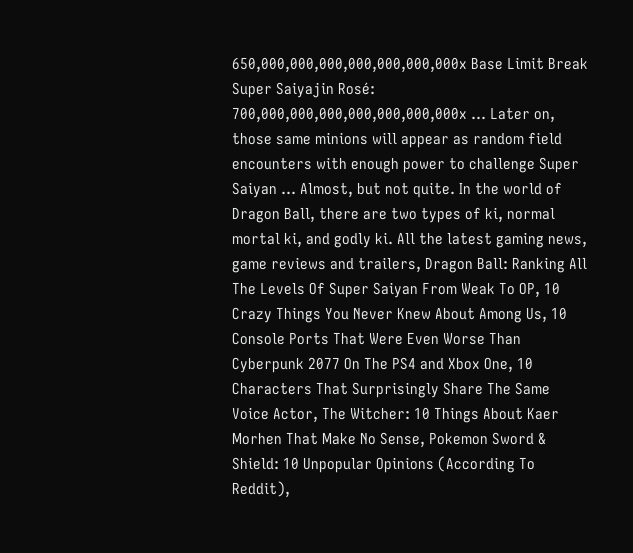650,000,000,000,000,000,000,000x Base Limit Break Super Saiyajin Rosé: 700,000,000,000,000,000,000,000x … Later on, those same minions will appear as random field encounters with enough power to challenge Super Saiyan … Almost, but not quite. In the world of Dragon Ball, there are two types of ki, normal mortal ki, and godly ki. All the latest gaming news, game reviews and trailers, Dragon Ball: Ranking All The Levels Of Super Saiyan From Weak To OP, 10 Crazy Things You Never Knew About Among Us, 10 Console Ports That Were Even Worse Than Cyberpunk 2077 On The PS4 and Xbox One, 10 Characters That Surprisingly Share The Same Voice Actor, The Witcher: 10 Things About Kaer Morhen That Make No Sense, Pokemon Sword & Shield: 10 Unpopular Opinions (According To Reddit),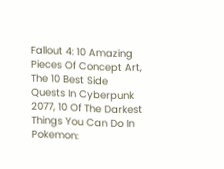Fallout 4: 10 Amazing Pieces Of Concept Art, The 10 Best Side Quests In Cyberpunk 2077, 10 Of The Darkest Things You Can Do In Pokemon: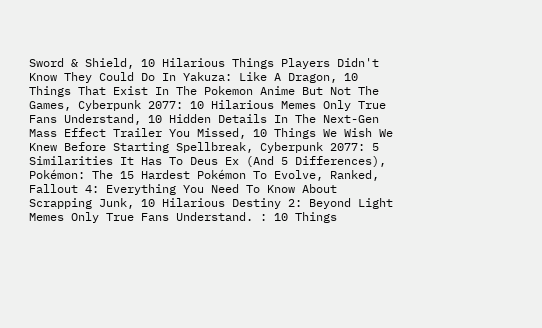Sword & Shield, 10 Hilarious Things Players Didn't Know They Could Do In Yakuza: Like A Dragon, 10 Things That Exist In The Pokemon Anime But Not The Games, Cyberpunk 2077: 10 Hilarious Memes Only True Fans Understand, 10 Hidden Details In The Next-Gen Mass Effect Trailer You Missed, 10 Things We Wish We Knew Before Starting Spellbreak, Cyberpunk 2077: 5 Similarities It Has To Deus Ex (And 5 Differences), Pokémon: The 15 Hardest Pokémon To Evolve, Ranked, Fallout 4: Everything You Need To Know About Scrapping Junk, 10 Hilarious Destiny 2: Beyond Light Memes Only True Fans Understand. : 10 Things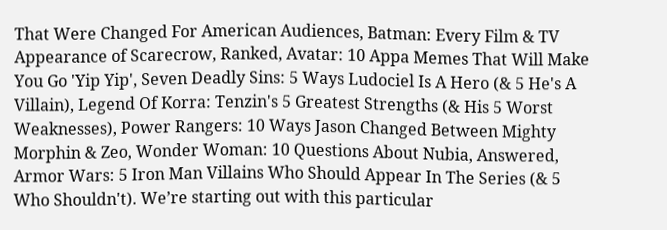That Were Changed For American Audiences, Batman: Every Film & TV Appearance of Scarecrow, Ranked, Avatar: 10 Appa Memes That Will Make You Go 'Yip Yip', Seven Deadly Sins: 5 Ways Ludociel Is A Hero (& 5 He's A Villain), Legend Of Korra: Tenzin's 5 Greatest Strengths (& His 5 Worst Weaknesses), Power Rangers: 10 Ways Jason Changed Between Mighty Morphin & Zeo, Wonder Woman: 10 Questions About Nubia, Answered, Armor Wars: 5 Iron Man Villains Who Should Appear In The Series (& 5 Who Shouldn't). We’re starting out with this particular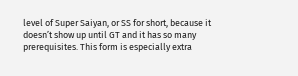level of Super Saiyan, or SS for short, because it doesn’t show up until GT and it has so many prerequisites. This form is especially extra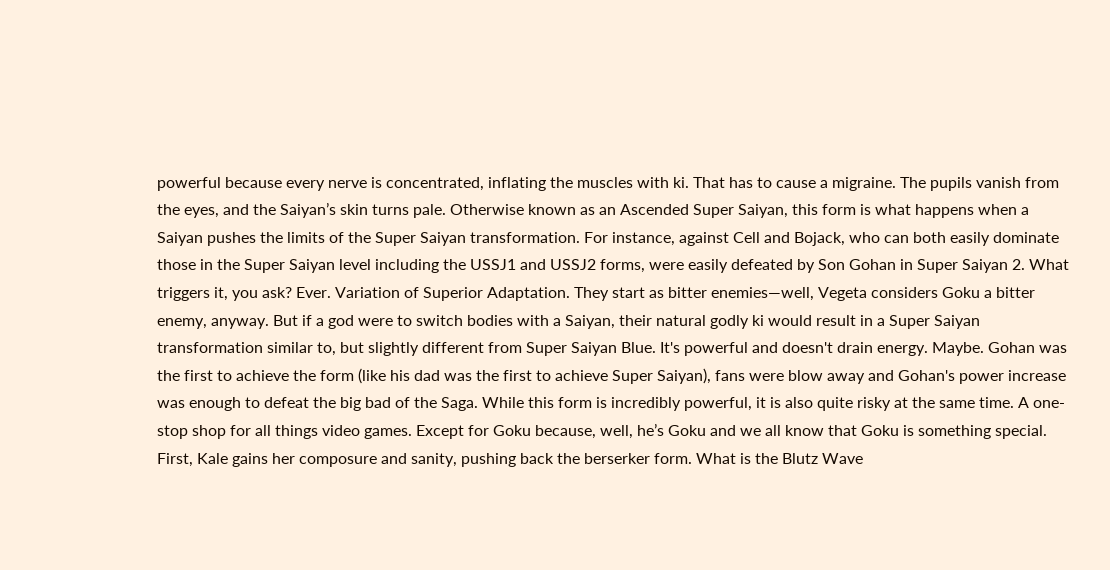powerful because every nerve is concentrated, inflating the muscles with ki. That has to cause a migraine. The pupils vanish from the eyes, and the Saiyan’s skin turns pale. Otherwise known as an Ascended Super Saiyan, this form is what happens when a Saiyan pushes the limits of the Super Saiyan transformation. For instance, against Cell and Bojack, who can both easily dominate those in the Super Saiyan level including the USSJ1 and USSJ2 forms, were easily defeated by Son Gohan in Super Saiyan 2. What triggers it, you ask? Ever. Variation of Superior Adaptation. They start as bitter enemies—well, Vegeta considers Goku a bitter enemy, anyway. But if a god were to switch bodies with a Saiyan, their natural godly ki would result in a Super Saiyan transformation similar to, but slightly different from Super Saiyan Blue. It's powerful and doesn't drain energy. Maybe. Gohan was the first to achieve the form (like his dad was the first to achieve Super Saiyan), fans were blow away and Gohan's power increase was enough to defeat the big bad of the Saga. While this form is incredibly powerful, it is also quite risky at the same time. A one-stop shop for all things video games. Except for Goku because, well, he’s Goku and we all know that Goku is something special. First, Kale gains her composure and sanity, pushing back the berserker form. What is the Blutz Wave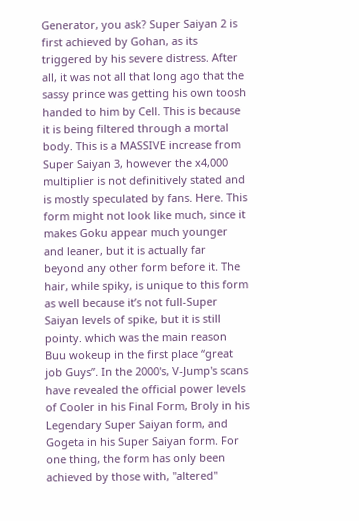Generator, you ask? Super Saiyan 2 is first achieved by Gohan, as its triggered by his severe distress. After all, it was not all that long ago that the sassy prince was getting his own toosh handed to him by Cell. This is because it is being filtered through a mortal body. This is a MASSIVE increase from Super Saiyan 3, however the x4,000 multiplier is not definitively stated and is mostly speculated by fans. Here. This form might not look like much, since it makes Goku appear much younger and leaner, but it is actually far beyond any other form before it. The hair, while spiky, is unique to this form as well because it’s not full-Super Saiyan levels of spike, but it is still pointy. which was the main reason Buu wokeup in the first place “great job Guys”. In the 2000's, V-Jump's scans have revealed the official power levels of Cooler in his Final Form, Broly in his Legendary Super Saiyan form, and Gogeta in his Super Saiyan form. For one thing, the form has only been achieved by those with, "altered"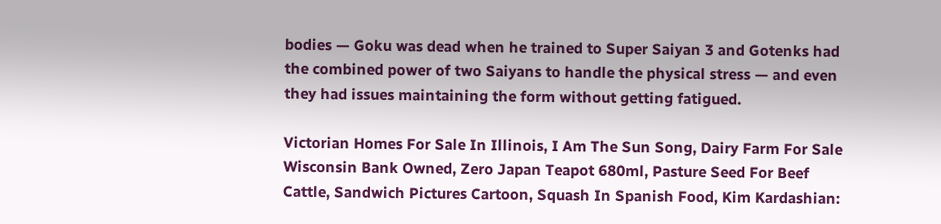bodies — Goku was dead when he trained to Super Saiyan 3 and Gotenks had the combined power of two Saiyans to handle the physical stress — and even they had issues maintaining the form without getting fatigued.

Victorian Homes For Sale In Illinois, I Am The Sun Song, Dairy Farm For Sale Wisconsin Bank Owned, Zero Japan Teapot 680ml, Pasture Seed For Beef Cattle, Sandwich Pictures Cartoon, Squash In Spanish Food, Kim Kardashian: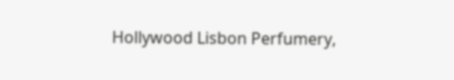Hollywood Lisbon Perfumery,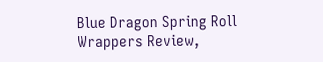Blue Dragon Spring Roll Wrappers Review,